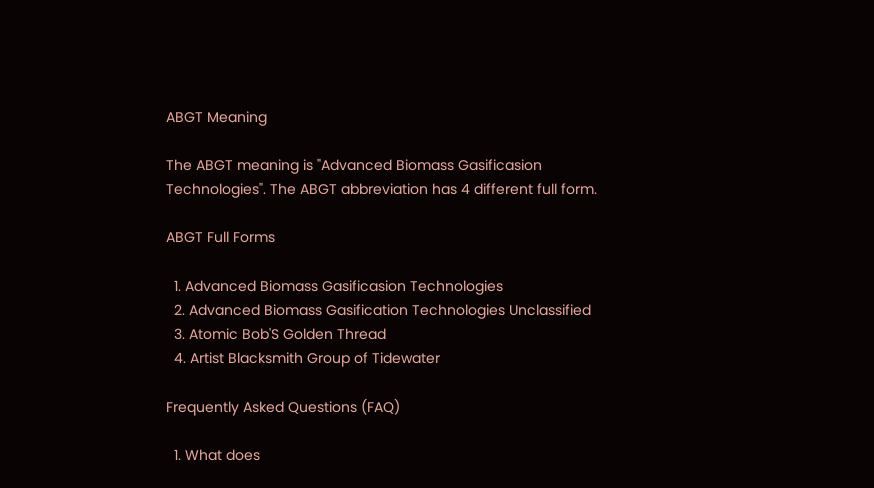ABGT Meaning

The ABGT meaning is "Advanced Biomass Gasificasion Technologies". The ABGT abbreviation has 4 different full form.

ABGT Full Forms

  1. Advanced Biomass Gasificasion Technologies
  2. Advanced Biomass Gasification Technologies Unclassified
  3. Atomic Bob'S Golden Thread
  4. Artist Blacksmith Group of Tidewater

Frequently Asked Questions (FAQ)

  1. What does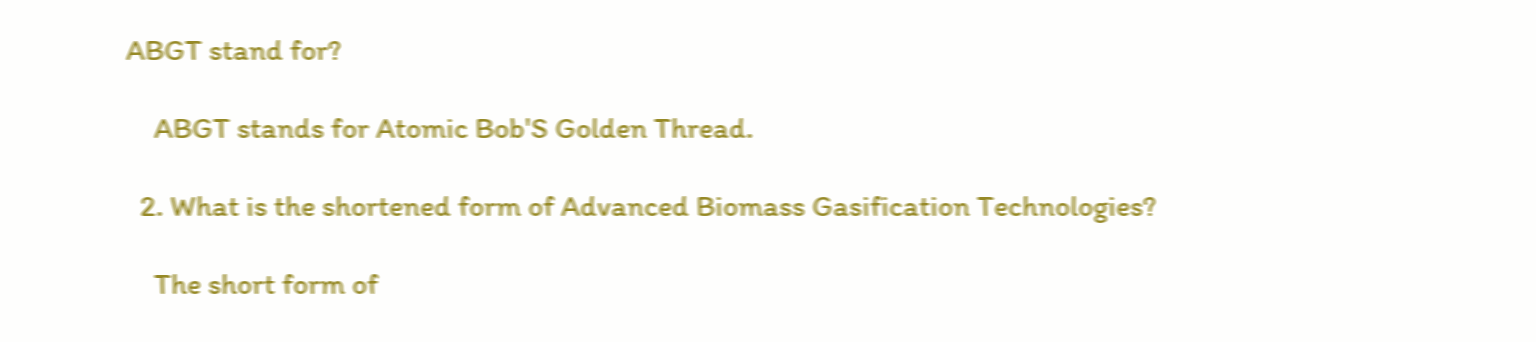ABGT stand for?

    ABGT stands for Atomic Bob'S Golden Thread.

  2. What is the shortened form of Advanced Biomass Gasification Technologies?

    The short form of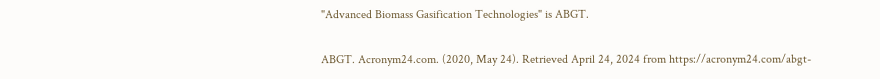"Advanced Biomass Gasification Technologies" is ABGT.


ABGT. Acronym24.com. (2020, May 24). Retrieved April 24, 2024 from https://acronym24.com/abgt-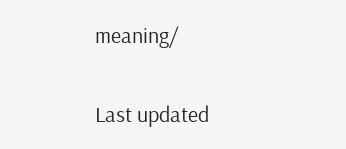meaning/

Last updated